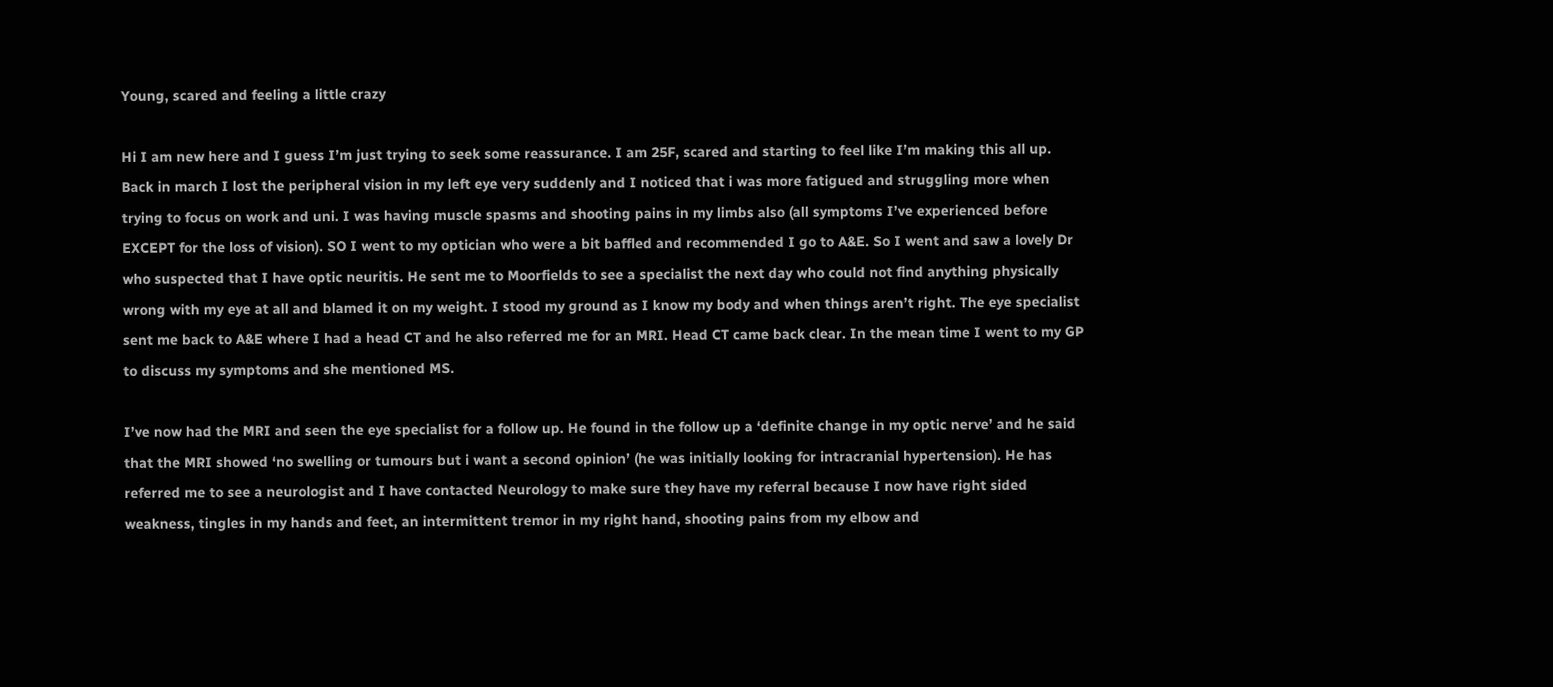Young, scared and feeling a little crazy

Hi I am new here and I guess I’m just trying to seek some reassurance. I am 25F, scared and starting to feel like I’m making this all up.
Back in march I lost the peripheral vision in my left eye very suddenly and I noticed that i was more fatigued and struggling more when trying to focus on work and uni. I was having muscle spasms and shooting pains in my limbs also (all symptoms I’ve experienced before EXCEPT for the loss of vision). SO I went to my optician who were a bit baffled and recommended I go to A&E. So I went and saw a lovely Dr who suspected that I have optic neuritis. He sent me to Moorfields to see a specialist the next day who could not find anything physically wrong with my eye at all and blamed it on my weight. I stood my ground as I know my body and when things aren’t right. The eye specialist sent me back to A&E where I had a head CT and he also referred me for an MRI. Head CT came back clear. In the mean time I went to my GP to discuss my symptoms and she mentioned MS.

I’ve now had the MRI and seen the eye specialist for a follow up. He found in the follow up a ‘definite change in my optic nerve’ and he said that the MRI showed ‘no swelling or tumours but i want a second opinion’ (he was initially looking for intracranial hypertension). He has referred me to see a neurologist and I have contacted Neurology to make sure they have my referral because I now have right sided weakness, tingles in my hands and feet, an intermittent tremor in my right hand, shooting pains from my elbow and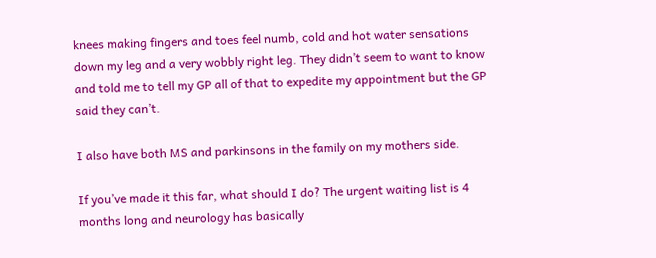knees making fingers and toes feel numb, cold and hot water sensations down my leg and a very wobbly right leg. They didn’t seem to want to know and told me to tell my GP all of that to expedite my appointment but the GP said they can’t.

I also have both MS and parkinsons in the family on my mothers side.

If you’ve made it this far, what should I do? The urgent waiting list is 4 months long and neurology has basically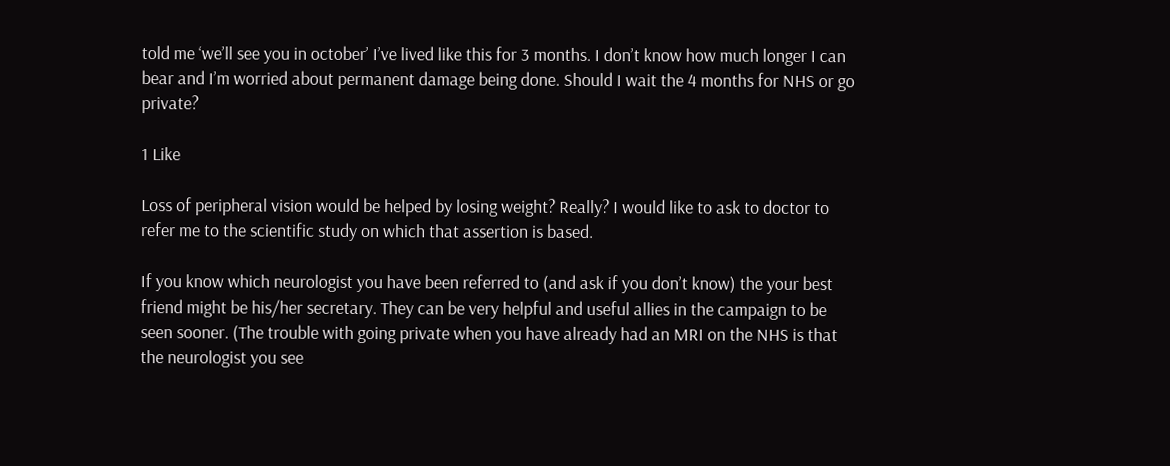told me ‘we’ll see you in october’ I’ve lived like this for 3 months. I don’t know how much longer I can bear and I’m worried about permanent damage being done. Should I wait the 4 months for NHS or go private?

1 Like

Loss of peripheral vision would be helped by losing weight? Really? I would like to ask to doctor to refer me to the scientific study on which that assertion is based.

If you know which neurologist you have been referred to (and ask if you don’t know) the your best friend might be his/her secretary. They can be very helpful and useful allies in the campaign to be seen sooner. (The trouble with going private when you have already had an MRI on the NHS is that the neurologist you see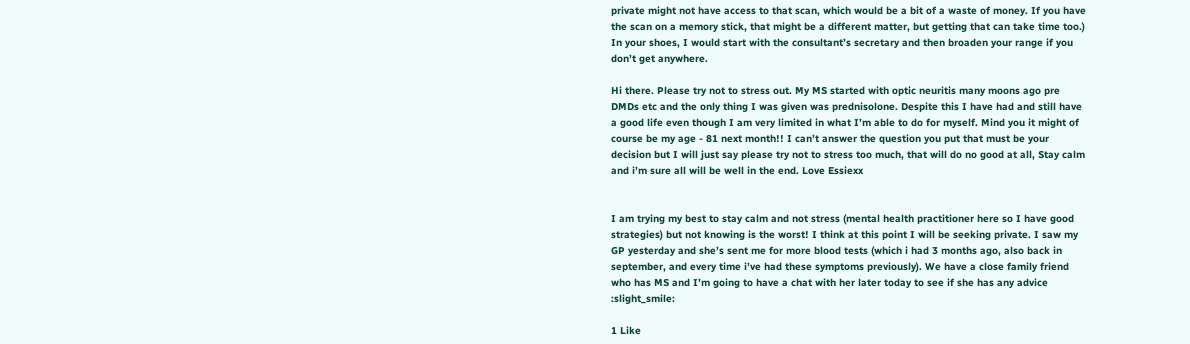private might not have access to that scan, which would be a bit of a waste of money. If you have the scan on a memory stick, that might be a different matter, but getting that can take time too.) In your shoes, I would start with the consultant’s secretary and then broaden your range if you don’t get anywhere.

Hi there. Please try not to stress out. My MS started with optic neuritis many moons ago pre DMDs etc and the only thing I was given was prednisolone. Despite this I have had and still have a good life even though I am very limited in what I’m able to do for myself. Mind you it might of course be my age - 81 next month!! I can’t answer the question you put that must be your decision but I will just say please try not to stress too much, that will do no good at all, Stay calm and i’m sure all will be well in the end. Love Essiexx


I am trying my best to stay calm and not stress (mental health practitioner here so I have good strategies) but not knowing is the worst! I think at this point I will be seeking private. I saw my GP yesterday and she’s sent me for more blood tests (which i had 3 months ago, also back in september, and every time i’ve had these symptoms previously). We have a close family friend who has MS and I’m going to have a chat with her later today to see if she has any advice :slight_smile:

1 Like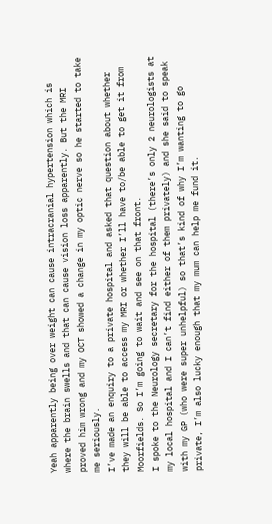Yeah apparently being over weight can cause intracranial hypertension which is where the brain swells and that can cause vision loss apparently. But the MRI proved him wrong and my OCT showed a change in my optic nerve so he started to take me seriously.
I’ve made an enquiry to a private hospital and asked that question about whether they will be able to access my MRI or whether I’ll have to/be able to get it from Moorfields. So I’m going to wait and see on that front.
I spoke to the Neurology secretary for the hospital (there’s only 2 neurologists at my local hospital and I can’t find either of them privately) and she said to speak with my GP (who were super unhelpful) so that’s kind of why I’m wanting to go private, I’m also lucky enough that my mum can help me fund it.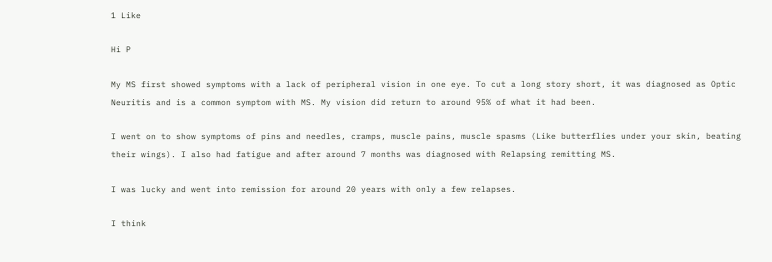1 Like

Hi P

My MS first showed symptoms with a lack of peripheral vision in one eye. To cut a long story short, it was diagnosed as Optic Neuritis and is a common symptom with MS. My vision did return to around 95% of what it had been.

I went on to show symptoms of pins and needles, cramps, muscle pains, muscle spasms (Like butterflies under your skin, beating their wings). I also had fatigue and after around 7 months was diagnosed with Relapsing remitting MS.

I was lucky and went into remission for around 20 years with only a few relapses.

I think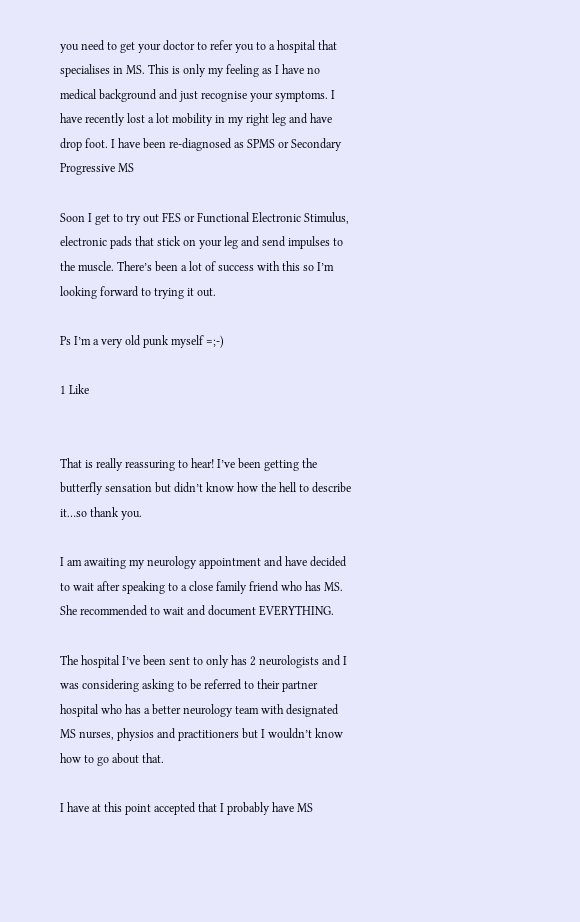you need to get your doctor to refer you to a hospital that specialises in MS. This is only my feeling as I have no medical background and just recognise your symptoms. I have recently lost a lot mobility in my right leg and have drop foot. I have been re-diagnosed as SPMS or Secondary Progressive MS

Soon I get to try out FES or Functional Electronic Stimulus, electronic pads that stick on your leg and send impulses to the muscle. There’s been a lot of success with this so I’m looking forward to trying it out.

Ps I’m a very old punk myself =;-)

1 Like


That is really reassuring to hear! I’ve been getting the butterfly sensation but didn’t know how the hell to describe it…so thank you.

I am awaiting my neurology appointment and have decided to wait after speaking to a close family friend who has MS. She recommended to wait and document EVERYTHING.

The hospital I’ve been sent to only has 2 neurologists and I was considering asking to be referred to their partner hospital who has a better neurology team with designated MS nurses, physios and practitioners but I wouldn’t know how to go about that.

I have at this point accepted that I probably have MS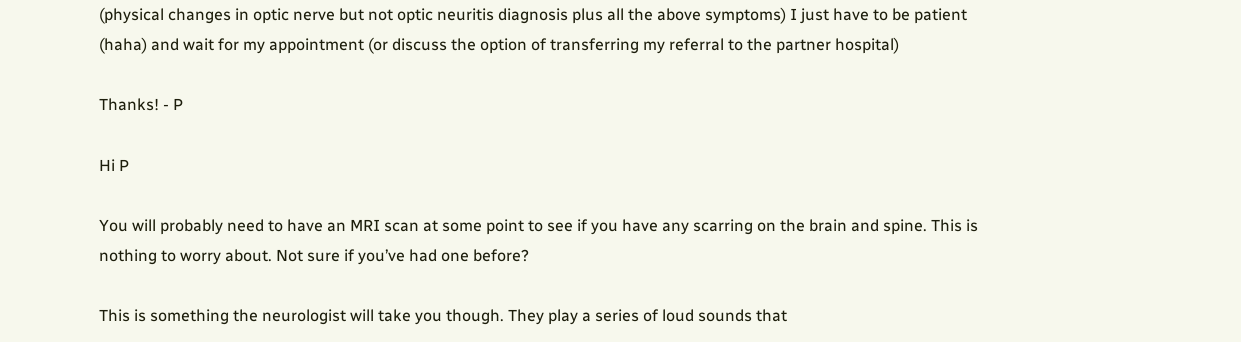(physical changes in optic nerve but not optic neuritis diagnosis plus all the above symptoms) I just have to be patient (haha) and wait for my appointment (or discuss the option of transferring my referral to the partner hospital)

Thanks! - P

Hi P

You will probably need to have an MRI scan at some point to see if you have any scarring on the brain and spine. This is nothing to worry about. Not sure if you’ve had one before?

This is something the neurologist will take you though. They play a series of loud sounds that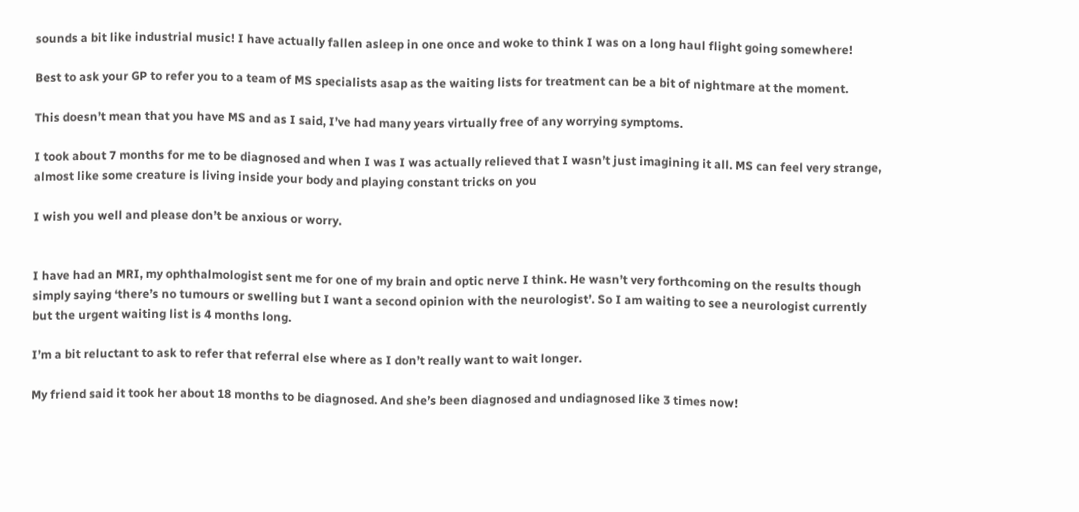sounds a bit like industrial music! I have actually fallen asleep in one once and woke to think I was on a long haul flight going somewhere!

Best to ask your GP to refer you to a team of MS specialists asap as the waiting lists for treatment can be a bit of nightmare at the moment.

This doesn’t mean that you have MS and as I said, I’ve had many years virtually free of any worrying symptoms.

I took about 7 months for me to be diagnosed and when I was I was actually relieved that I wasn’t just imagining it all. MS can feel very strange, almost like some creature is living inside your body and playing constant tricks on you

I wish you well and please don’t be anxious or worry.


I have had an MRI, my ophthalmologist sent me for one of my brain and optic nerve I think. He wasn’t very forthcoming on the results though simply saying ‘there’s no tumours or swelling but I want a second opinion with the neurologist’. So I am waiting to see a neurologist currently but the urgent waiting list is 4 months long.

I’m a bit reluctant to ask to refer that referral else where as I don’t really want to wait longer.

My friend said it took her about 18 months to be diagnosed. And she’s been diagnosed and undiagnosed like 3 times now!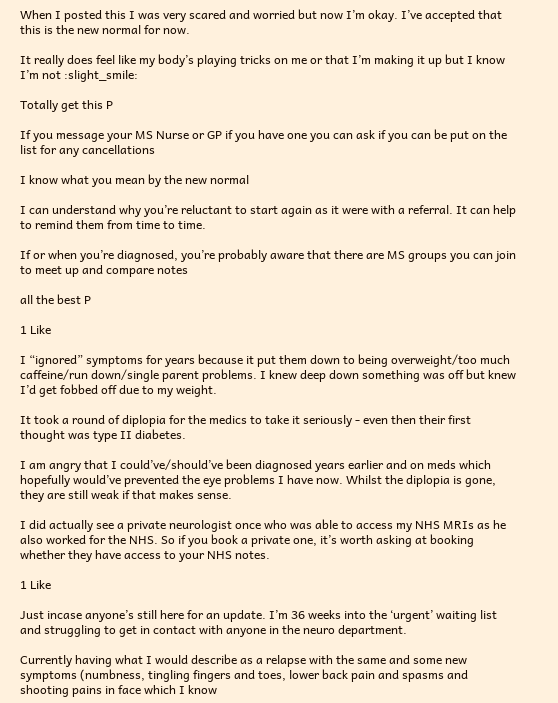When I posted this I was very scared and worried but now I’m okay. I’ve accepted that this is the new normal for now.

It really does feel like my body’s playing tricks on me or that I’m making it up but I know I’m not :slight_smile:

Totally get this P

If you message your MS Nurse or GP if you have one you can ask if you can be put on the list for any cancellations

I know what you mean by the new normal

I can understand why you’re reluctant to start again as it were with a referral. It can help to remind them from time to time.

If or when you’re diagnosed, you’re probably aware that there are MS groups you can join to meet up and compare notes

all the best P

1 Like

I “ignored” symptoms for years because it put them down to being overweight/too much caffeine/run down/single parent problems. I knew deep down something was off but knew I’d get fobbed off due to my weight.

It took a round of diplopia for the medics to take it seriously - even then their first thought was type II diabetes.

I am angry that I could’ve/should’ve been diagnosed years earlier and on meds which hopefully would’ve prevented the eye problems I have now. Whilst the diplopia is gone, they are still weak if that makes sense.

I did actually see a private neurologist once who was able to access my NHS MRIs as he also worked for the NHS. So if you book a private one, it’s worth asking at booking whether they have access to your NHS notes.

1 Like

Just incase anyone’s still here for an update. I’m 36 weeks into the ‘urgent’ waiting list and struggling to get in contact with anyone in the neuro department.

Currently having what I would describe as a relapse with the same and some new symptoms (numbness, tingling fingers and toes, lower back pain and spasms and shooting pains in face which I know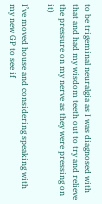to be trigeminal neuralgia as I was diagnosed with that and had my wisdom teeth out to try and relieve the pressure on my nerve as they were pressing on it)

I’ve moved house and considering speaking with my new GP to see if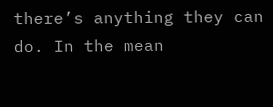there’s anything they can do. In the mean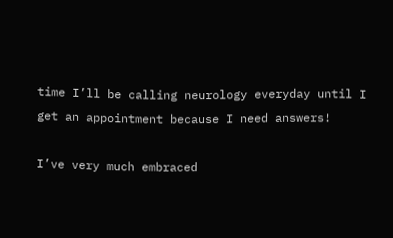time I’ll be calling neurology everyday until I get an appointment because I need answers!

I’ve very much embraced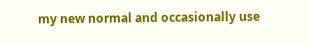my new normal and occasionally use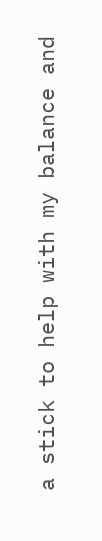a stick to help with my balance and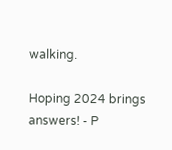walking.

Hoping 2024 brings answers! - P